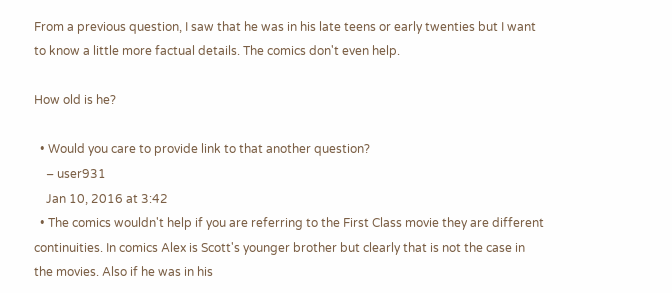From a previous question, I saw that he was in his late teens or early twenties but I want to know a little more factual details. The comics don't even help.

How old is he?

  • Would you care to provide link to that another question?
    – user931
    Jan 10, 2016 at 3:42
  • The comics wouldn't help if you are referring to the First Class movie they are different continuities. In comics Alex is Scott's younger brother but clearly that is not the case in the movies. Also if he was in his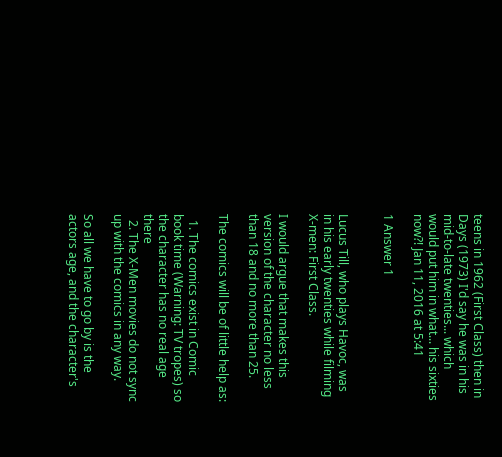teens in 1962 (First Class) then in Days (1973) I'd say he was in his mid-to-late twenties... which would put him in what... his sixties now?! Jan 11, 2016 at 5:41

1 Answer 1


Lucus Till, who plays Havoc, was in his early twenties while filming X-men: First Class.

I would argue that makes this version of the character no less than 18 and no more than 25.

The comics will be of little help as:

  1. The comics exist in Comic book time (Warning: TV tropes) so the character has no real age there
  2. The X-Men movies do not sync up with the comics in any way.

So all we have to go by is the actors age, and the character's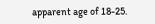apparent age of 18-25.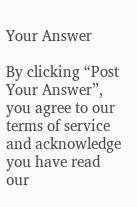Your Answer

By clicking “Post Your Answer”, you agree to our terms of service and acknowledge you have read our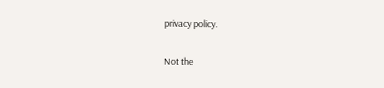privacy policy.

Not the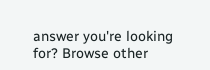answer you're looking for? Browse other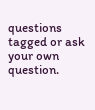questions tagged or ask your own question.